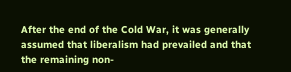After the end of the Cold War, it was generally assumed that liberalism had prevailed and that the remaining non-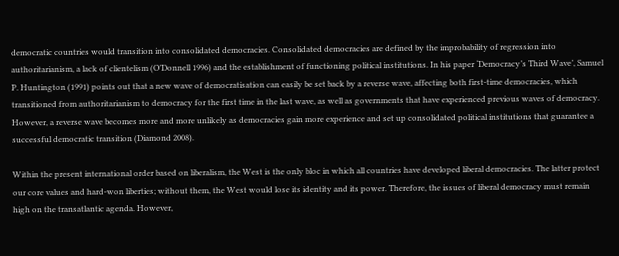democratic countries would transition into consolidated democracies. Consolidated democracies are defined by the improbability of regression into authoritarianism, a lack of clientelism (O’Donnell 1996) and the establishment of functioning political institutions. In his paper ‘Democracy’s Third Wave’, Samuel P. Huntington (1991) points out that a new wave of democratisation can easily be set back by a reverse wave, affecting both first-time democracies, which transitioned from authoritarianism to democracy for the first time in the last wave, as well as governments that have experienced previous waves of democracy. However, a reverse wave becomes more and more unlikely as democracies gain more experience and set up consolidated political institutions that guarantee a successful democratic transition (Diamond 2008).

Within the present international order based on liberalism, the West is the only bloc in which all countries have developed liberal democracies. The latter protect our core values and hard-won liberties; without them, the West would lose its identity and its power. Therefore, the issues of liberal democracy must remain high on the transatlantic agenda. However,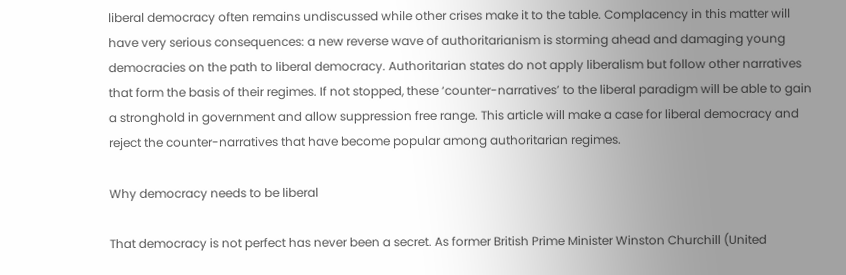liberal democracy often remains undiscussed while other crises make it to the table. Complacency in this matter will have very serious consequences: a new reverse wave of authoritarianism is storming ahead and damaging young democracies on the path to liberal democracy. Authoritarian states do not apply liberalism but follow other narratives that form the basis of their regimes. If not stopped, these ‘counter-narratives’ to the liberal paradigm will be able to gain a stronghold in government and allow suppression free range. This article will make a case for liberal democracy and reject the counter-narratives that have become popular among authoritarian regimes.

Why democracy needs to be liberal

That democracy is not perfect has never been a secret. As former British Prime Minister Winston Churchill (United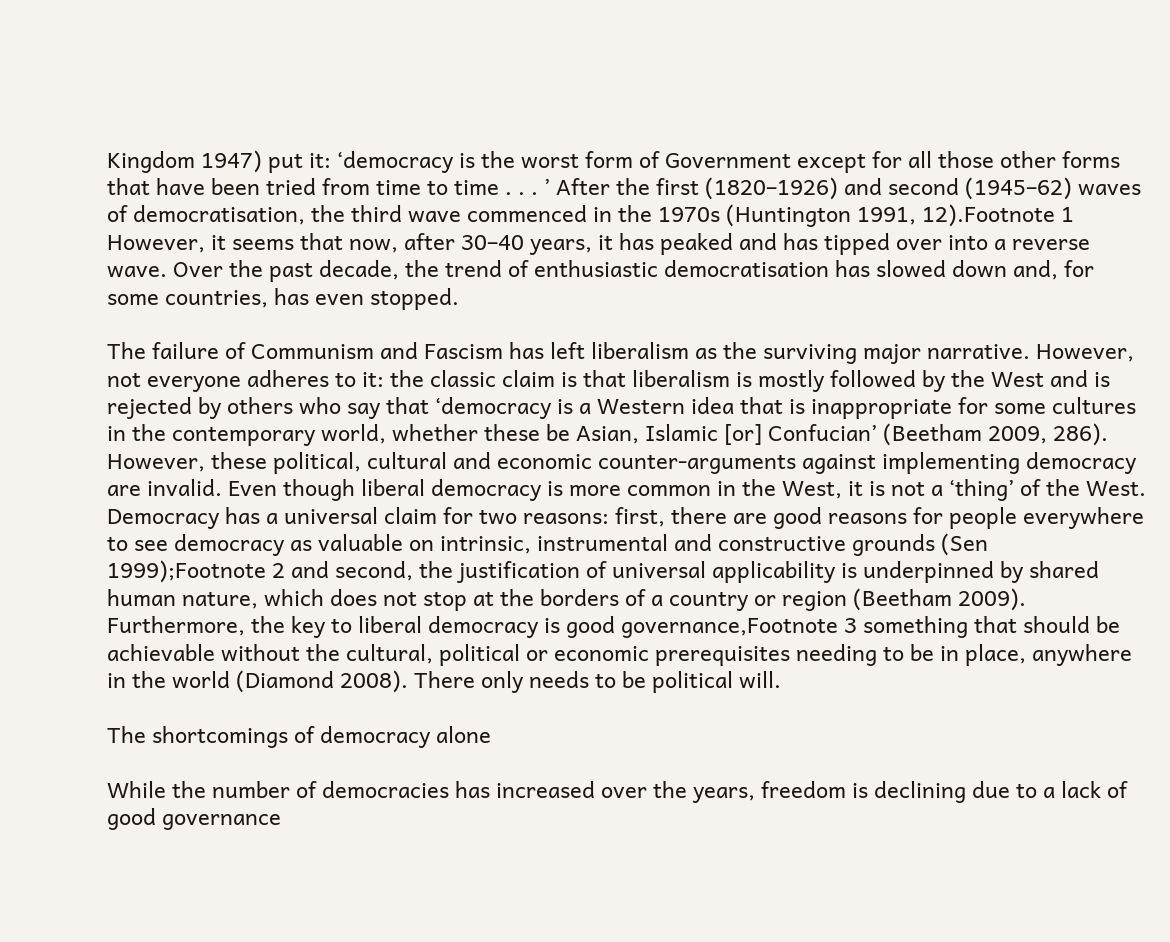Kingdom 1947) put it: ‘democracy is the worst form of Government except for all those other forms that have been tried from time to time . . . ’ After the first (1820–1926) and second (1945–62) waves of democratisation, the third wave commenced in the 1970s (Huntington 1991, 12).Footnote 1 However, it seems that now, after 30–40 years, it has peaked and has tipped over into a reverse wave. Over the past decade, the trend of enthusiastic democratisation has slowed down and, for some countries, has even stopped.

The failure of Communism and Fascism has left liberalism as the surviving major narrative. However, not everyone adheres to it: the classic claim is that liberalism is mostly followed by the West and is rejected by others who say that ‘democracy is a Western idea that is inappropriate for some cultures in the contemporary world, whether these be Asian, Islamic [or] Confucian’ (Beetham 2009, 286). However, these political, cultural and economic counter-arguments against implementing democracy are invalid. Even though liberal democracy is more common in the West, it is not a ‘thing’ of the West. Democracy has a universal claim for two reasons: first, there are good reasons for people everywhere to see democracy as valuable on intrinsic, instrumental and constructive grounds (Sen 1999);Footnote 2 and second, the justification of universal applicability is underpinned by shared human nature, which does not stop at the borders of a country or region (Beetham 2009). Furthermore, the key to liberal democracy is good governance,Footnote 3 something that should be achievable without the cultural, political or economic prerequisites needing to be in place, anywhere in the world (Diamond 2008). There only needs to be political will.

The shortcomings of democracy alone

While the number of democracies has increased over the years, freedom is declining due to a lack of good governance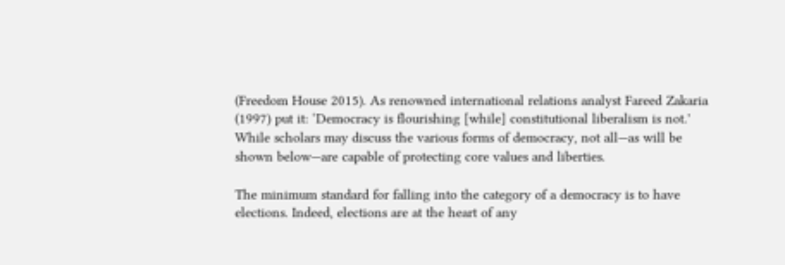(Freedom House 2015). As renowned international relations analyst Fareed Zakaria (1997) put it: ‘Democracy is flourishing [while] constitutional liberalism is not.’ While scholars may discuss the various forms of democracy, not all—as will be shown below—are capable of protecting core values and liberties.

The minimum standard for falling into the category of a democracy is to have elections. Indeed, elections are at the heart of any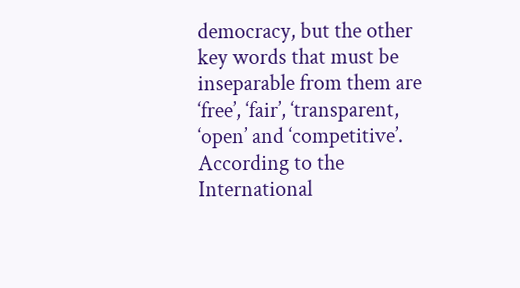democracy, but the other key words that must be inseparable from them are ‘free’, ‘fair’, ‘transparent, ‘open’ and ‘competitive’. According to the International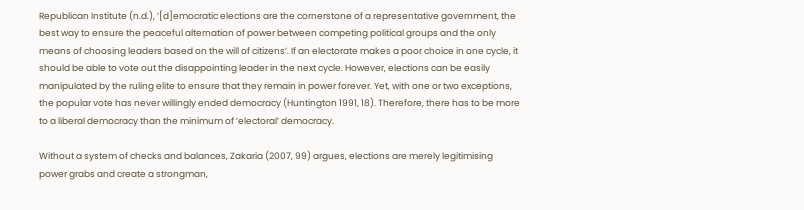Republican Institute (n.d.), ‘[d]emocratic elections are the cornerstone of a representative government, the best way to ensure the peaceful alternation of power between competing political groups and the only means of choosing leaders based on the will of citizens’. If an electorate makes a poor choice in one cycle, it should be able to vote out the disappointing leader in the next cycle. However, elections can be easily manipulated by the ruling elite to ensure that they remain in power forever. Yet, with one or two exceptions, the popular vote has never willingly ended democracy (Huntington 1991, 18). Therefore, there has to be more to a liberal democracy than the minimum of ‘electoral’ democracy.

Without a system of checks and balances, Zakaria (2007, 99) argues, elections are merely legitimising power grabs and create a strongman,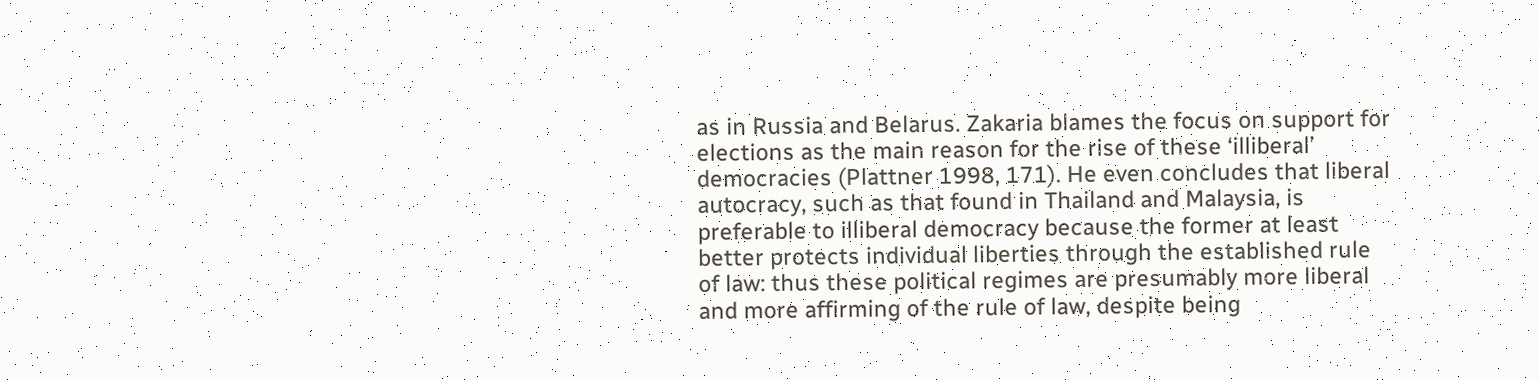as in Russia and Belarus. Zakaria blames the focus on support for elections as the main reason for the rise of these ‘illiberal’ democracies (Plattner 1998, 171). He even concludes that liberal autocracy, such as that found in Thailand and Malaysia, is preferable to illiberal democracy because the former at least better protects individual liberties through the established rule of law: thus these political regimes are presumably more liberal and more affirming of the rule of law, despite being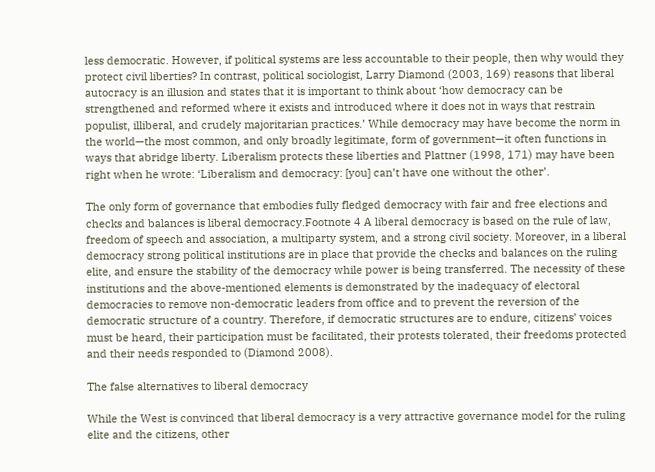less democratic. However, if political systems are less accountable to their people, then why would they protect civil liberties? In contrast, political sociologist, Larry Diamond (2003, 169) reasons that liberal autocracy is an illusion and states that it is important to think about ‘how democracy can be strengthened and reformed where it exists and introduced where it does not in ways that restrain populist, illiberal, and crudely majoritarian practices.’ While democracy may have become the norm in the world—the most common, and only broadly legitimate, form of government—it often functions in ways that abridge liberty. Liberalism protects these liberties and Plattner (1998, 171) may have been right when he wrote: ‘Liberalism and democracy: [you] can’t have one without the other’.

The only form of governance that embodies fully fledged democracy with fair and free elections and checks and balances is liberal democracy.Footnote 4 A liberal democracy is based on the rule of law, freedom of speech and association, a multiparty system, and a strong civil society. Moreover, in a liberal democracy strong political institutions are in place that provide the checks and balances on the ruling elite, and ensure the stability of the democracy while power is being transferred. The necessity of these institutions and the above-mentioned elements is demonstrated by the inadequacy of electoral democracies to remove non-democratic leaders from office and to prevent the reversion of the democratic structure of a country. Therefore, if democratic structures are to endure, citizens’ voices must be heard, their participation must be facilitated, their protests tolerated, their freedoms protected and their needs responded to (Diamond 2008).

The false alternatives to liberal democracy

While the West is convinced that liberal democracy is a very attractive governance model for the ruling elite and the citizens, other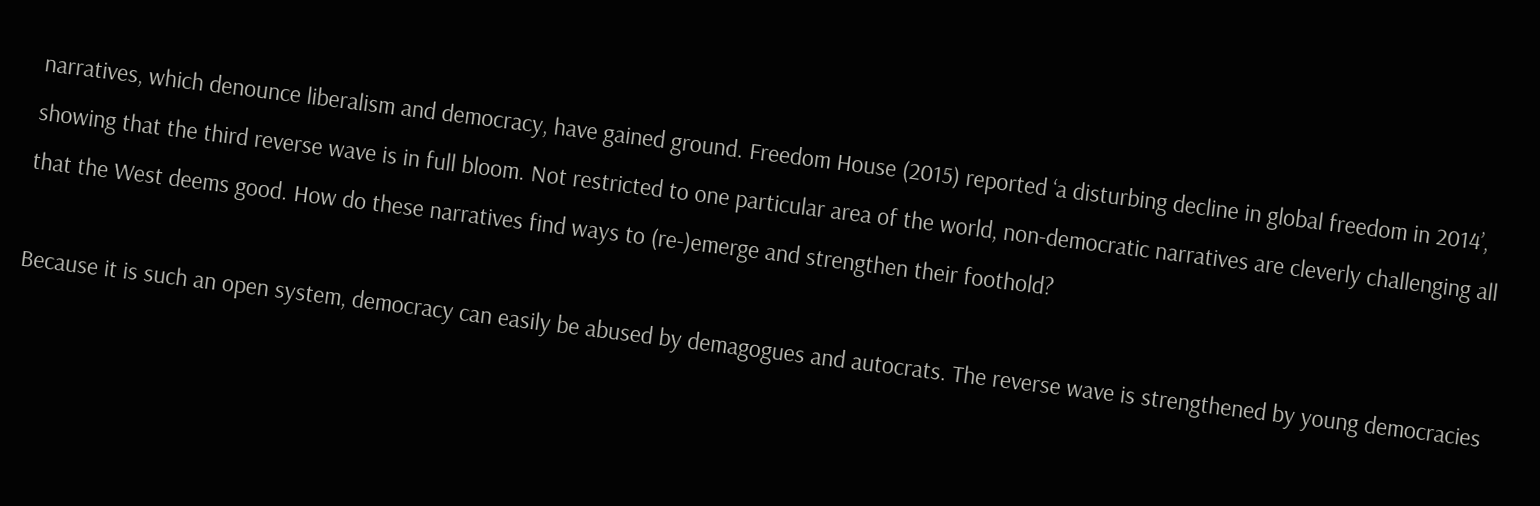narratives, which denounce liberalism and democracy, have gained ground. Freedom House (2015) reported ‘a disturbing decline in global freedom in 2014’, showing that the third reverse wave is in full bloom. Not restricted to one particular area of the world, non-democratic narratives are cleverly challenging all that the West deems good. How do these narratives find ways to (re-)emerge and strengthen their foothold?

Because it is such an open system, democracy can easily be abused by demagogues and autocrats. The reverse wave is strengthened by young democracies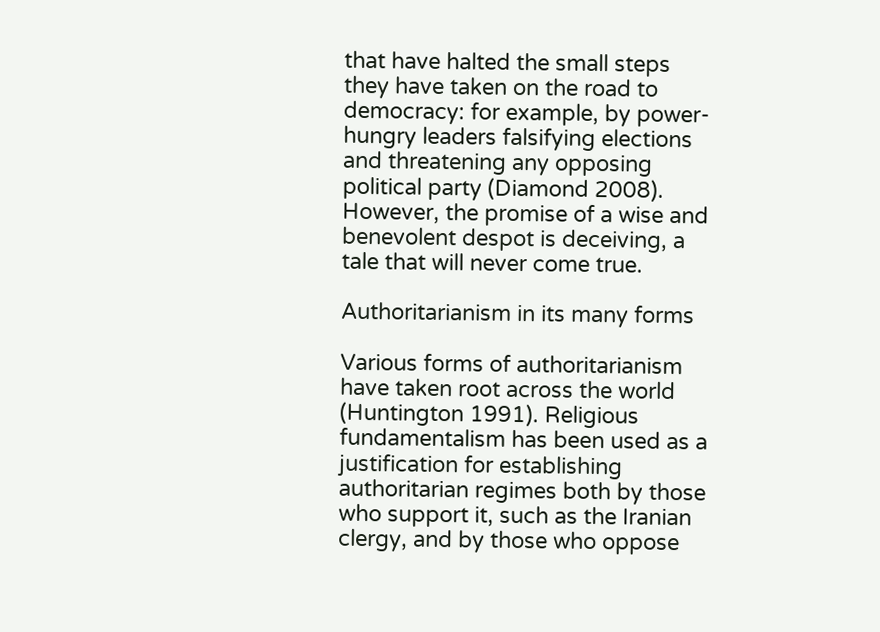that have halted the small steps they have taken on the road to democracy: for example, by power-hungry leaders falsifying elections and threatening any opposing political party (Diamond 2008). However, the promise of a wise and benevolent despot is deceiving, a tale that will never come true.

Authoritarianism in its many forms

Various forms of authoritarianism have taken root across the world (Huntington 1991). Religious fundamentalism has been used as a justification for establishing authoritarian regimes both by those who support it, such as the Iranian clergy, and by those who oppose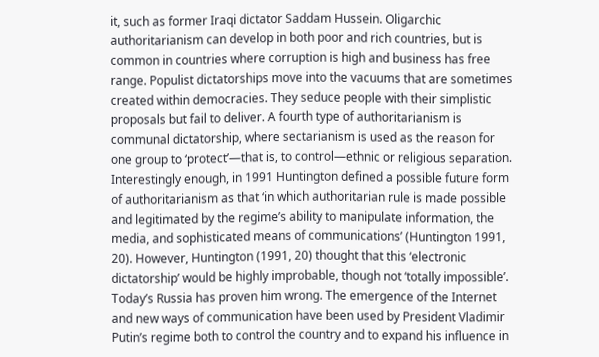it, such as former Iraqi dictator Saddam Hussein. Oligarchic authoritarianism can develop in both poor and rich countries, but is common in countries where corruption is high and business has free range. Populist dictatorships move into the vacuums that are sometimes created within democracies. They seduce people with their simplistic proposals but fail to deliver. A fourth type of authoritarianism is communal dictatorship, where sectarianism is used as the reason for one group to ‘protect’—that is, to control—ethnic or religious separation. Interestingly enough, in 1991 Huntington defined a possible future form of authoritarianism as that ‘in which authoritarian rule is made possible and legitimated by the regime’s ability to manipulate information, the media, and sophisticated means of communications’ (Huntington 1991, 20). However, Huntington (1991, 20) thought that this ‘electronic dictatorship’ would be highly improbable, though not ‘totally impossible’. Today’s Russia has proven him wrong. The emergence of the Internet and new ways of communication have been used by President Vladimir Putin’s regime both to control the country and to expand his influence in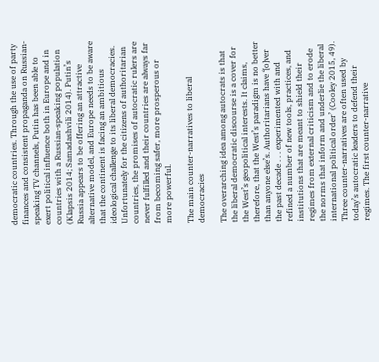democratic countries. Through the use of party finances and consistent propaganda on Russian-speaking TV channels, Putin has been able to exert political influence both in Europe and in countries with a Russian-speaking population (Klapsis 2014; Samadashvili 2014). Putin’s Russia appears to be offering an attractive alternative model, and Europe needs to be aware that the continent is facing an ambitious ideological challenge to its liberal democracies. Unfortunately for the citizens of authoritarian countries, the promises of autocratic rulers are never fulfilled and their countries are always far from becoming safer, more prosperous or more powerful.

The main counter-narratives to liberal democracies

The overarching idea among autocrats is that the liberal democratic discourse is a cover for the West’s geopolitical interests. It claims, therefore, that the West’s paradigm is no better than anyone else’s. Authoritarians have ‘[o]ver the past decade . . . experimented with and refined a number of new tools, practices, and institutions that are meant to shield their regimes from external criticism and to erode the norms that inform and underlie the liberal international political order’ (Cooley 2015, 49). Three counter-narratives are often used by today’s autocratic leaders to defend their regimes. The first counter-narrative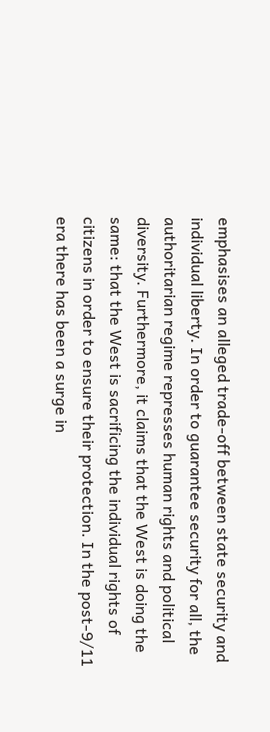emphasises an alleged trade-off between state security and individual liberty. In order to guarantee security for all, the authoritarian regime represses human rights and political diversity. Furthermore, it claims that the West is doing the same: that the West is sacrificing the individual rights of citizens in order to ensure their protection. In the post-9/11 era there has been a surge in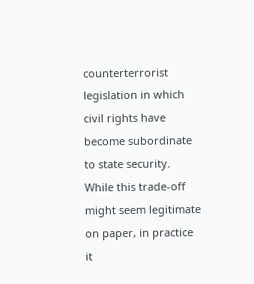counterterrorist legislation in which civil rights have become subordinate to state security. While this trade-off might seem legitimate on paper, in practice it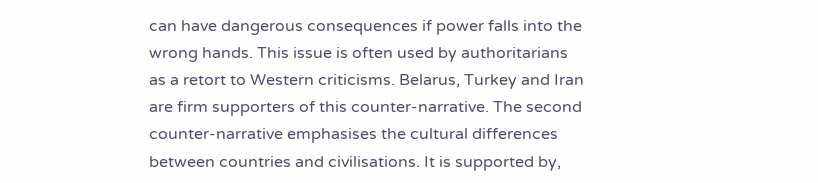can have dangerous consequences if power falls into the wrong hands. This issue is often used by authoritarians as a retort to Western criticisms. Belarus, Turkey and Iran are firm supporters of this counter-narrative. The second counter-narrative emphasises the cultural differences between countries and civilisations. It is supported by,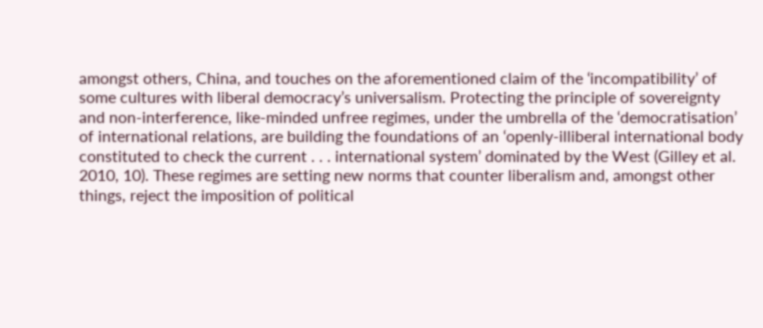amongst others, China, and touches on the aforementioned claim of the ‘incompatibility’ of some cultures with liberal democracy’s universalism. Protecting the principle of sovereignty and non-interference, like-minded unfree regimes, under the umbrella of the ‘democratisation’ of international relations, are building the foundations of an ‘openly-illiberal international body constituted to check the current . . . international system’ dominated by the West (Gilley et al. 2010, 10). These regimes are setting new norms that counter liberalism and, amongst other things, reject the imposition of political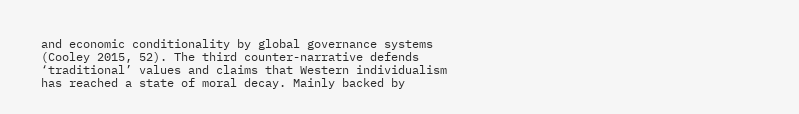and economic conditionality by global governance systems (Cooley 2015, 52). The third counter-narrative defends ‘traditional’ values and claims that Western individualism has reached a state of moral decay. Mainly backed by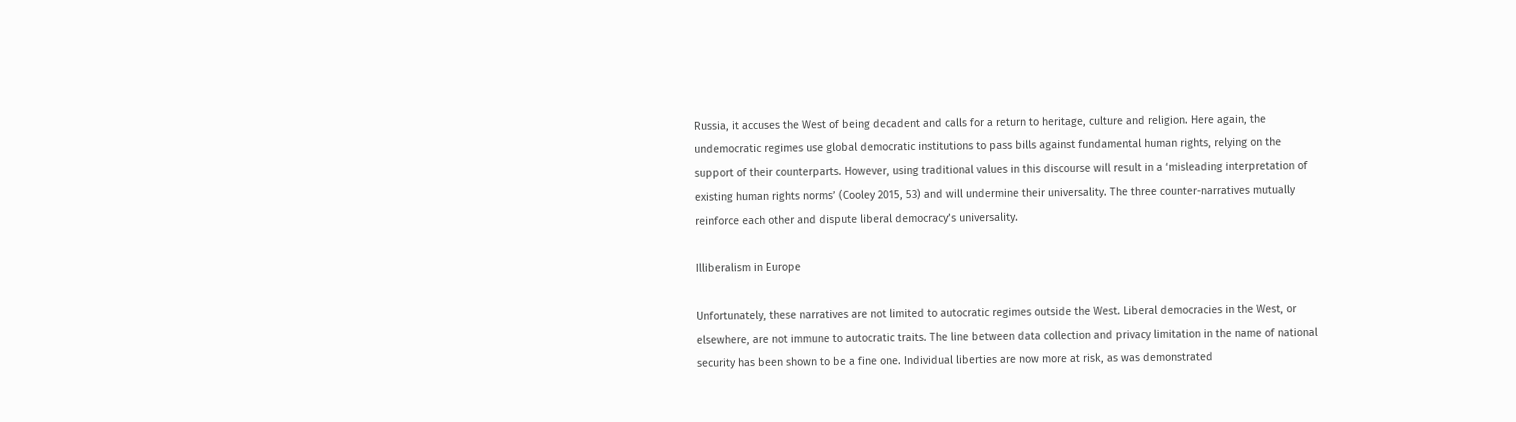Russia, it accuses the West of being decadent and calls for a return to heritage, culture and religion. Here again, the undemocratic regimes use global democratic institutions to pass bills against fundamental human rights, relying on the support of their counterparts. However, using traditional values in this discourse will result in a ‘misleading interpretation of existing human rights norms’ (Cooley 2015, 53) and will undermine their universality. The three counter-narratives mutually reinforce each other and dispute liberal democracy’s universality.

Illiberalism in Europe

Unfortunately, these narratives are not limited to autocratic regimes outside the West. Liberal democracies in the West, or elsewhere, are not immune to autocratic traits. The line between data collection and privacy limitation in the name of national security has been shown to be a fine one. Individual liberties are now more at risk, as was demonstrated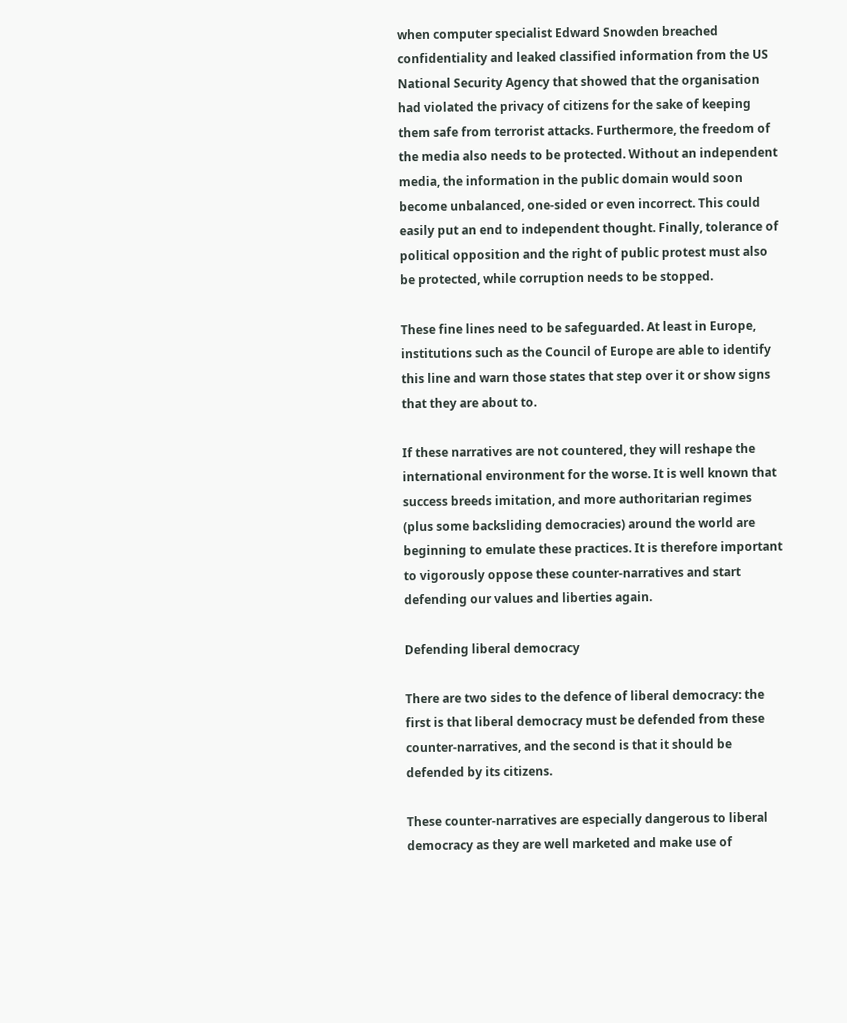when computer specialist Edward Snowden breached confidentiality and leaked classified information from the US National Security Agency that showed that the organisation had violated the privacy of citizens for the sake of keeping them safe from terrorist attacks. Furthermore, the freedom of the media also needs to be protected. Without an independent media, the information in the public domain would soon become unbalanced, one-sided or even incorrect. This could easily put an end to independent thought. Finally, tolerance of political opposition and the right of public protest must also be protected, while corruption needs to be stopped.

These fine lines need to be safeguarded. At least in Europe, institutions such as the Council of Europe are able to identify this line and warn those states that step over it or show signs that they are about to.

If these narratives are not countered, they will reshape the international environment for the worse. It is well known that success breeds imitation, and more authoritarian regimes (plus some backsliding democracies) around the world are beginning to emulate these practices. It is therefore important to vigorously oppose these counter-narratives and start defending our values and liberties again.

Defending liberal democracy

There are two sides to the defence of liberal democracy: the first is that liberal democracy must be defended from these counter-narratives, and the second is that it should be defended by its citizens.

These counter-narratives are especially dangerous to liberal democracy as they are well marketed and make use of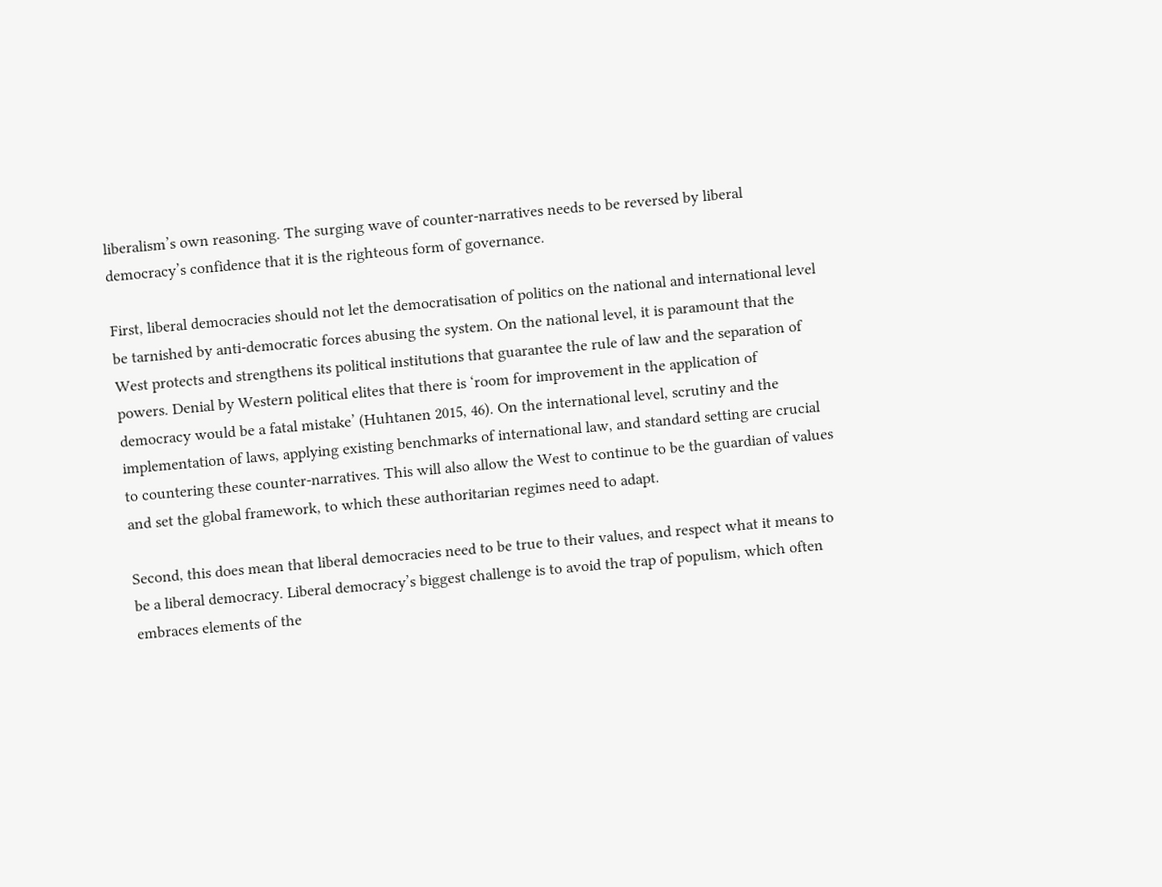liberalism’s own reasoning. The surging wave of counter-narratives needs to be reversed by liberal democracy’s confidence that it is the righteous form of governance.

First, liberal democracies should not let the democratisation of politics on the national and international level be tarnished by anti-democratic forces abusing the system. On the national level, it is paramount that the West protects and strengthens its political institutions that guarantee the rule of law and the separation of powers. Denial by Western political elites that there is ‘room for improvement in the application of democracy would be a fatal mistake’ (Huhtanen 2015, 46). On the international level, scrutiny and the implementation of laws, applying existing benchmarks of international law, and standard setting are crucial to countering these counter-narratives. This will also allow the West to continue to be the guardian of values and set the global framework, to which these authoritarian regimes need to adapt.

Second, this does mean that liberal democracies need to be true to their values, and respect what it means to be a liberal democracy. Liberal democracy’s biggest challenge is to avoid the trap of populism, which often embraces elements of the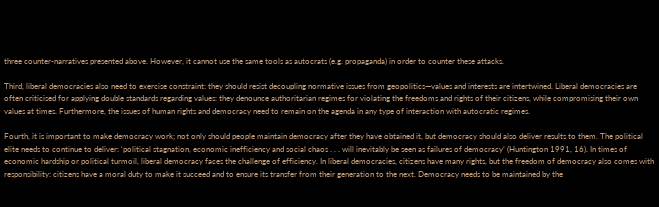three counter-narratives presented above. However, it cannot use the same tools as autocrats (e.g. propaganda) in order to counter these attacks.

Third, liberal democracies also need to exercise constraint: they should resist decoupling normative issues from geopolitics—values and interests are intertwined. Liberal democracies are often criticised for applying double standards regarding values: they denounce authoritarian regimes for violating the freedoms and rights of their citizens, while compromising their own values at times. Furthermore, the issues of human rights and democracy need to remain on the agenda in any type of interaction with autocratic regimes.

Fourth, it is important to make democracy work; not only should people maintain democracy after they have obtained it, but democracy should also deliver results to them. The political elite needs to continue to deliver: ‘political stagnation, economic inefficiency and social chaos . . . will inevitably be seen as failures of democracy’ (Huntington 1991, 16). In times of economic hardship or political turmoil, liberal democracy faces the challenge of efficiency. In liberal democracies, citizens have many rights, but the freedom of democracy also comes with responsibility: citizens have a moral duty to make it succeed and to ensure its transfer from their generation to the next. Democracy needs to be maintained by the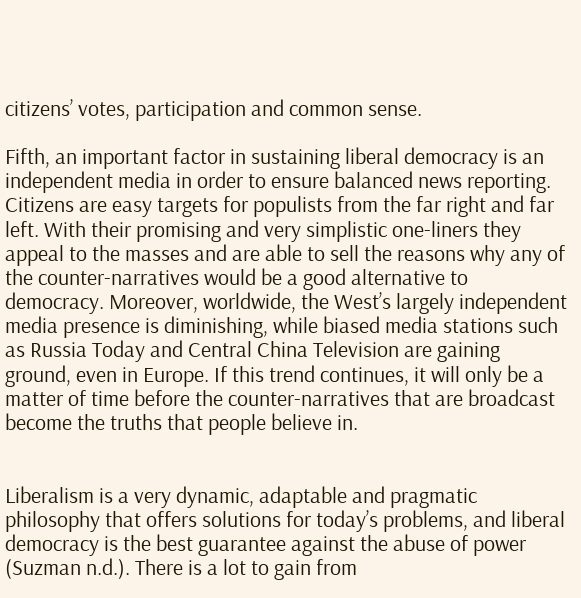citizens’ votes, participation and common sense.

Fifth, an important factor in sustaining liberal democracy is an independent media in order to ensure balanced news reporting. Citizens are easy targets for populists from the far right and far left. With their promising and very simplistic one-liners they appeal to the masses and are able to sell the reasons why any of the counter-narratives would be a good alternative to democracy. Moreover, worldwide, the West’s largely independent media presence is diminishing, while biased media stations such as Russia Today and Central China Television are gaining ground, even in Europe. If this trend continues, it will only be a matter of time before the counter-narratives that are broadcast become the truths that people believe in.


Liberalism is a very dynamic, adaptable and pragmatic philosophy that offers solutions for today’s problems, and liberal democracy is the best guarantee against the abuse of power (Suzman n.d.). There is a lot to gain from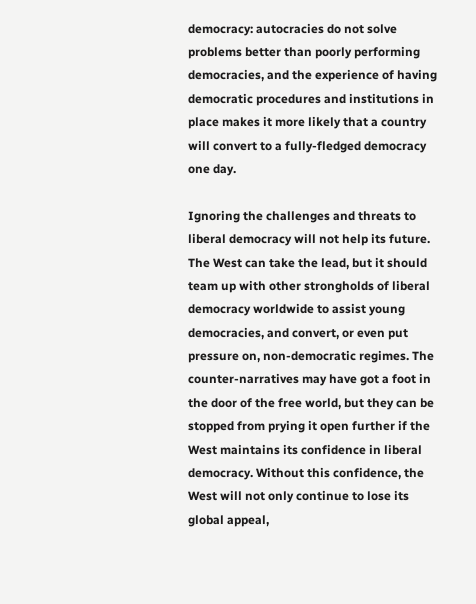democracy: autocracies do not solve problems better than poorly performing democracies, and the experience of having democratic procedures and institutions in place makes it more likely that a country will convert to a fully-fledged democracy one day.

Ignoring the challenges and threats to liberal democracy will not help its future. The West can take the lead, but it should team up with other strongholds of liberal democracy worldwide to assist young democracies, and convert, or even put pressure on, non-democratic regimes. The counter-narratives may have got a foot in the door of the free world, but they can be stopped from prying it open further if the West maintains its confidence in liberal democracy. Without this confidence, the West will not only continue to lose its global appeal,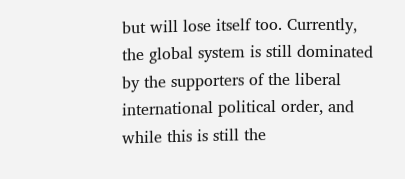but will lose itself too. Currently, the global system is still dominated by the supporters of the liberal international political order, and while this is still the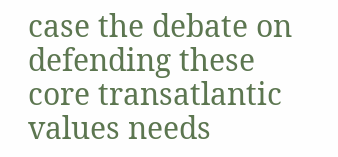case the debate on defending these core transatlantic values needs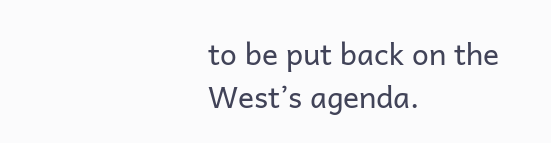to be put back on the West’s agenda.